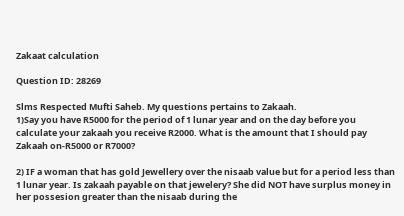Zakaat calculation

Question ID: 28269

Slms Respected Mufti Saheb. My questions pertains to Zakaah.
1)Say you have R5000 for the period of 1 lunar year and on the day before you calculate your zakaah you receive R2000. What is the amount that I should pay Zakaah on-R5000 or R7000?

2) IF a woman that has gold Jewellery over the nisaab value but for a period less than 1 lunar year. Is zakaah payable on that jewelery? She did NOT have surplus money in her possesion greater than the nisaab during the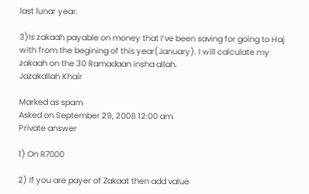last lunar year.

3)Is zakaah payable on money that I’ve been saving for going to Haj with from the begining of this year(January). I will calculate my zakaah on the 30 Ramadaan insha allah.
Jazakallah Khair

Marked as spam
Asked on September 29, 2008 12:00 am
Private answer

1) On R7000

2) If you are payer of Zakaat then add value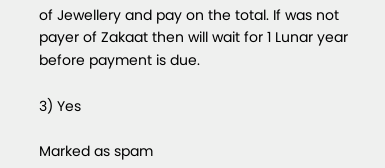of Jewellery and pay on the total. If was not payer of Zakaat then will wait for 1 Lunar year before payment is due.

3) Yes

Marked as spam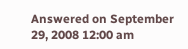Answered on September 29, 2008 12:00 am